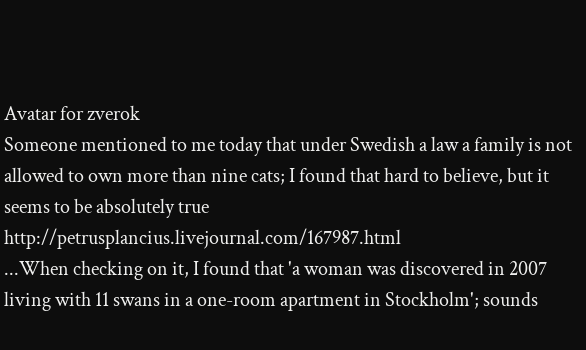Avatar for zverok
Someone mentioned to me today that under Swedish a law a family is not allowed to own more than nine cats; I found that hard to believe, but it seems to be absolutely true http://petrusplancius.livejournal.com/167987.html
...When checking on it, I found that 'a woman was discovered in 2007 living with 11 swans in a one-room apartment in Stockholm'; sounds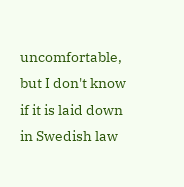uncomfortable, but I don't know if it is laid down in Swedish law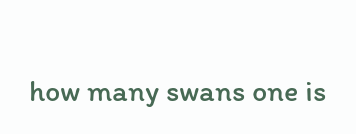how many swans one is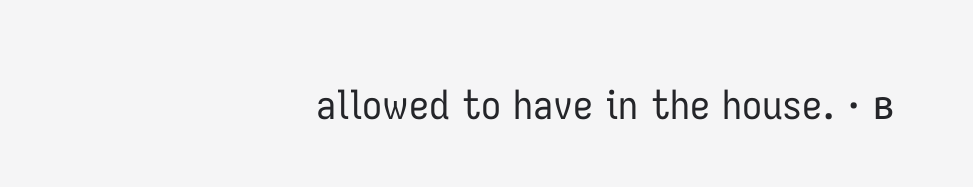allowed to have in the house. · в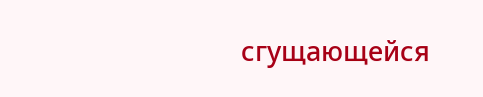сгущающейся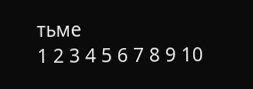тьме
1 2 3 4 5 6 7 8 9 10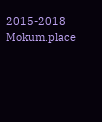2015-2018 Mokum.place